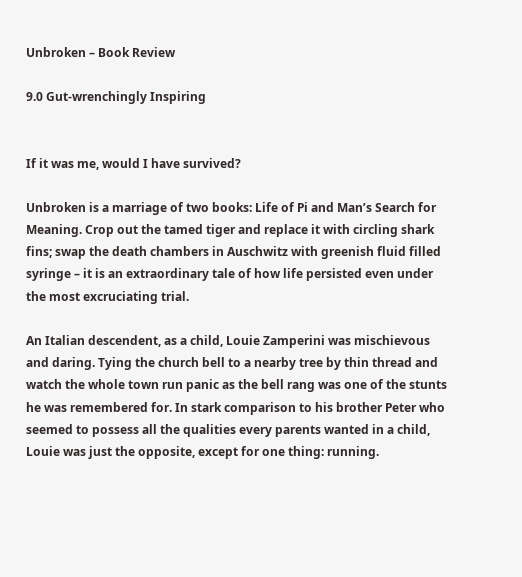Unbroken – Book Review

9.0 Gut-wrenchingly Inspiring


If it was me, would I have survived?

Unbroken is a marriage of two books: Life of Pi and Man’s Search for Meaning. Crop out the tamed tiger and replace it with circling shark fins; swap the death chambers in Auschwitz with greenish fluid filled syringe – it is an extraordinary tale of how life persisted even under the most excruciating trial.

An Italian descendent, as a child, Louie Zamperini was mischievous and daring. Tying the church bell to a nearby tree by thin thread and watch the whole town run panic as the bell rang was one of the stunts he was remembered for. In stark comparison to his brother Peter who seemed to possess all the qualities every parents wanted in a child, Louie was just the opposite, except for one thing: running.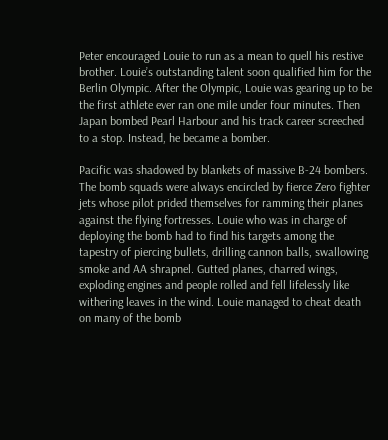Peter encouraged Louie to run as a mean to quell his restive brother. Louie’s outstanding talent soon qualified him for the Berlin Olympic. After the Olympic, Louie was gearing up to be the first athlete ever ran one mile under four minutes. Then Japan bombed Pearl Harbour and his track career screeched to a stop. Instead, he became a bomber.

Pacific was shadowed by blankets of massive B-24 bombers. The bomb squads were always encircled by fierce Zero fighter jets whose pilot prided themselves for ramming their planes against the flying fortresses. Louie who was in charge of deploying the bomb had to find his targets among the tapestry of piercing bullets, drilling cannon balls, swallowing smoke and AA shrapnel. Gutted planes, charred wings, exploding engines and people rolled and fell lifelessly like withering leaves in the wind. Louie managed to cheat death on many of the bomb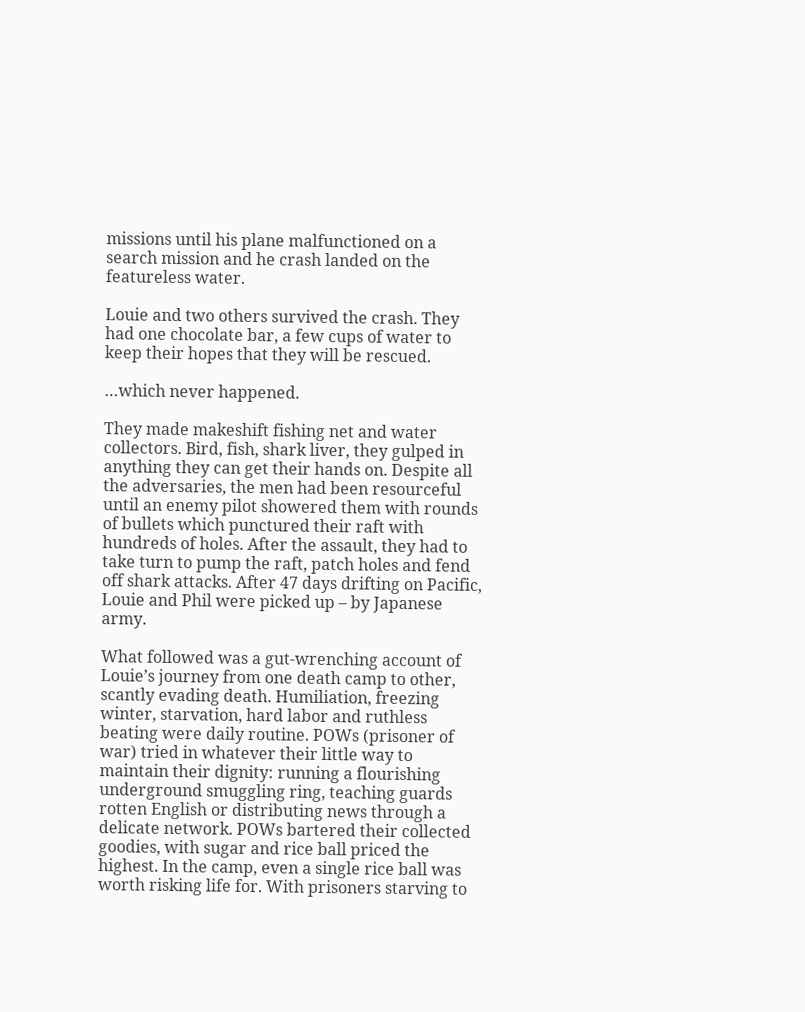missions until his plane malfunctioned on a search mission and he crash landed on the featureless water.

Louie and two others survived the crash. They had one chocolate bar, a few cups of water to keep their hopes that they will be rescued.

…which never happened.

They made makeshift fishing net and water collectors. Bird, fish, shark liver, they gulped in anything they can get their hands on. Despite all the adversaries, the men had been resourceful until an enemy pilot showered them with rounds of bullets which punctured their raft with hundreds of holes. After the assault, they had to take turn to pump the raft, patch holes and fend off shark attacks. After 47 days drifting on Pacific, Louie and Phil were picked up – by Japanese army.

What followed was a gut-wrenching account of Louie’s journey from one death camp to other, scantly evading death. Humiliation, freezing winter, starvation, hard labor and ruthless beating were daily routine. POWs (prisoner of war) tried in whatever their little way to maintain their dignity: running a flourishing underground smuggling ring, teaching guards rotten English or distributing news through a delicate network. POWs bartered their collected goodies, with sugar and rice ball priced the highest. In the camp, even a single rice ball was worth risking life for. With prisoners starving to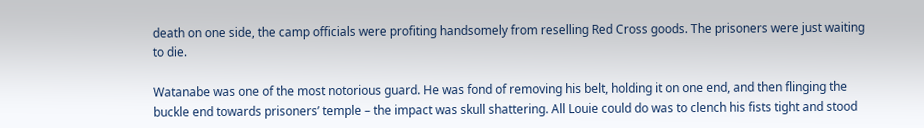death on one side, the camp officials were profiting handsomely from reselling Red Cross goods. The prisoners were just waiting to die.

Watanabe was one of the most notorious guard. He was fond of removing his belt, holding it on one end, and then flinging the buckle end towards prisoners’ temple – the impact was skull shattering. All Louie could do was to clench his fists tight and stood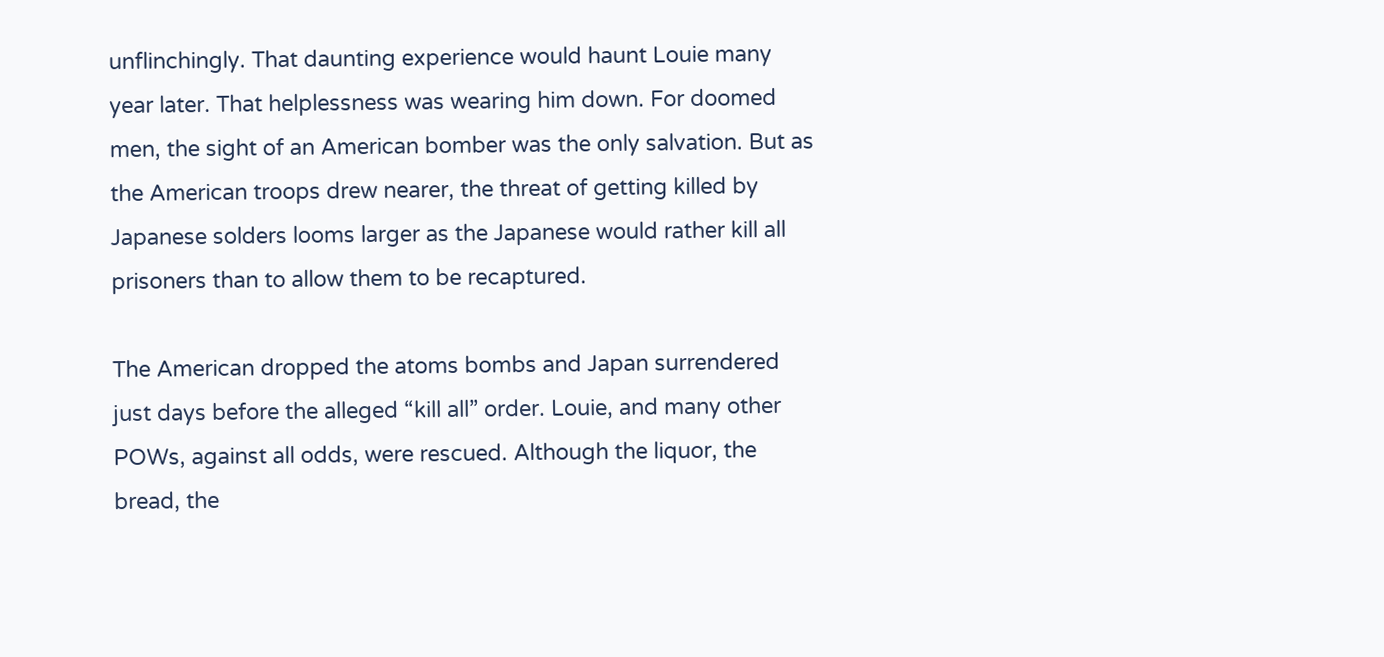unflinchingly. That daunting experience would haunt Louie many year later. That helplessness was wearing him down. For doomed men, the sight of an American bomber was the only salvation. But as the American troops drew nearer, the threat of getting killed by Japanese solders looms larger as the Japanese would rather kill all prisoners than to allow them to be recaptured.

The American dropped the atoms bombs and Japan surrendered just days before the alleged “kill all” order. Louie, and many other POWs, against all odds, were rescued. Although the liquor, the bread, the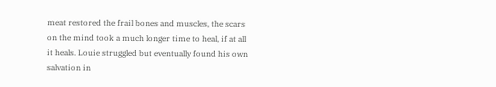meat restored the frail bones and muscles, the scars on the mind took a much longer time to heal, if at all it heals. Louie struggled but eventually found his own salvation in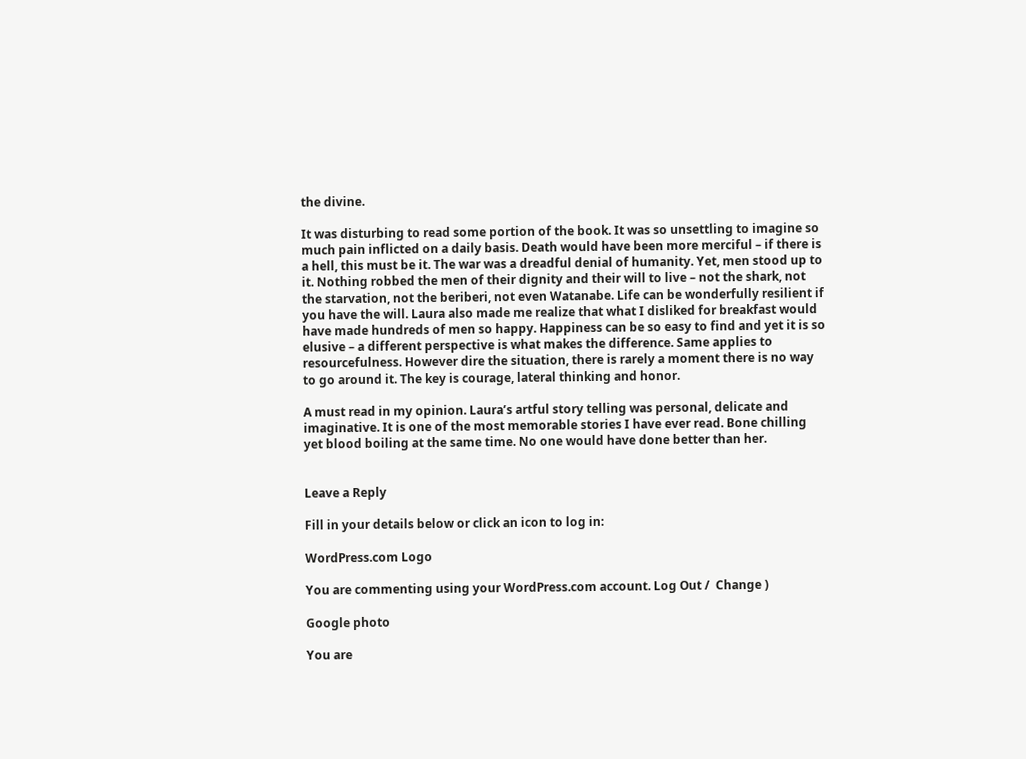the divine.

It was disturbing to read some portion of the book. It was so unsettling to imagine so much pain inflicted on a daily basis. Death would have been more merciful – if there is a hell, this must be it. The war was a dreadful denial of humanity. Yet, men stood up to it. Nothing robbed the men of their dignity and their will to live – not the shark, not the starvation, not the beriberi, not even Watanabe. Life can be wonderfully resilient if you have the will. Laura also made me realize that what I disliked for breakfast would have made hundreds of men so happy. Happiness can be so easy to find and yet it is so elusive – a different perspective is what makes the difference. Same applies to resourcefulness. However dire the situation, there is rarely a moment there is no way to go around it. The key is courage, lateral thinking and honor.

A must read in my opinion. Laura’s artful story telling was personal, delicate and imaginative. It is one of the most memorable stories I have ever read. Bone chilling yet blood boiling at the same time. No one would have done better than her.


Leave a Reply

Fill in your details below or click an icon to log in:

WordPress.com Logo

You are commenting using your WordPress.com account. Log Out /  Change )

Google photo

You are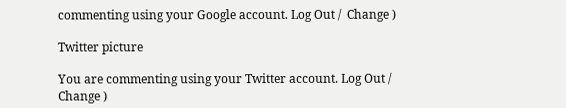commenting using your Google account. Log Out /  Change )

Twitter picture

You are commenting using your Twitter account. Log Out /  Change )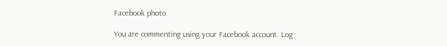Facebook photo

You are commenting using your Facebook account. Log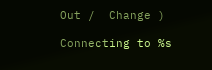Out /  Change )

Connecting to %s